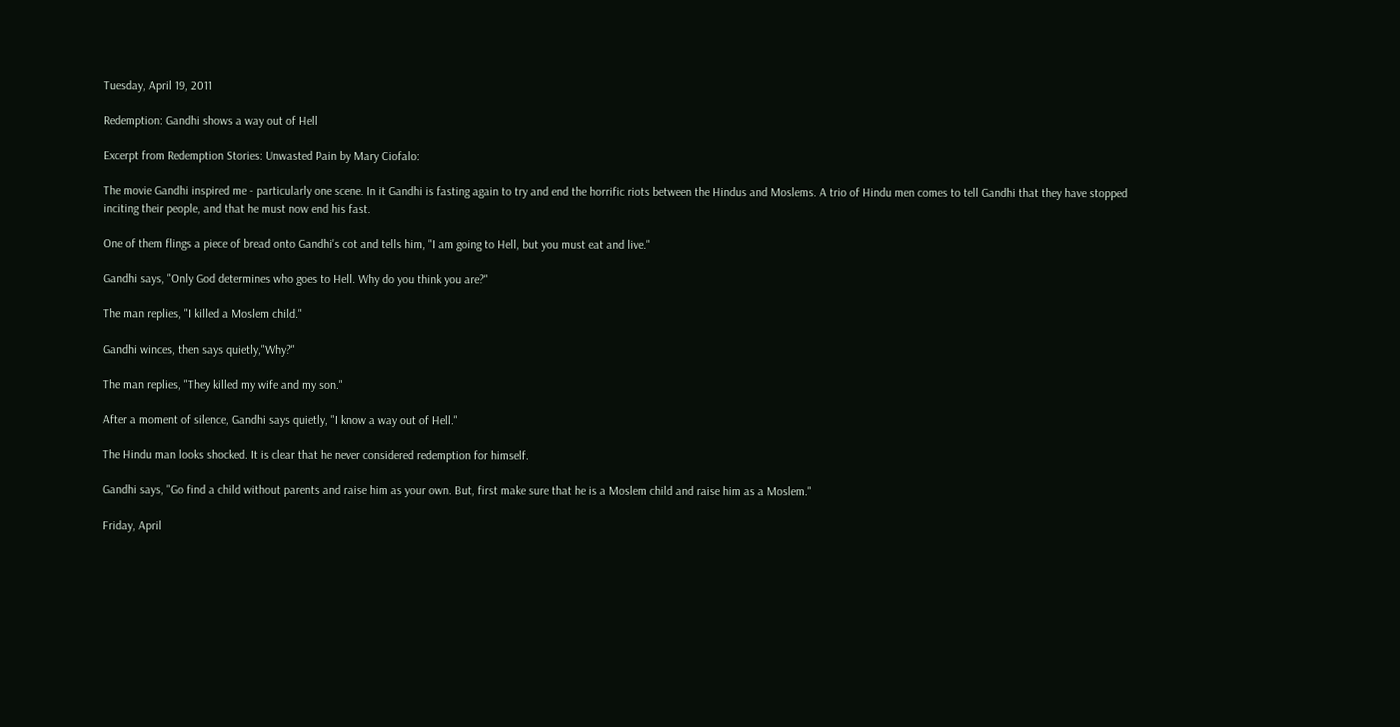Tuesday, April 19, 2011

Redemption: Gandhi shows a way out of Hell

Excerpt from Redemption Stories: Unwasted Pain by Mary Ciofalo:

The movie Gandhi inspired me - particularly one scene. In it Gandhi is fasting again to try and end the horrific riots between the Hindus and Moslems. A trio of Hindu men comes to tell Gandhi that they have stopped inciting their people, and that he must now end his fast.

One of them flings a piece of bread onto Gandhi's cot and tells him, "I am going to Hell, but you must eat and live."

Gandhi says, "Only God determines who goes to Hell. Why do you think you are?"

The man replies, "I killed a Moslem child."

Gandhi winces, then says quietly,"Why?"

The man replies, "They killed my wife and my son."

After a moment of silence, Gandhi says quietly, "I know a way out of Hell."

The Hindu man looks shocked. It is clear that he never considered redemption for himself.

Gandhi says, "Go find a child without parents and raise him as your own. But, first make sure that he is a Moslem child and raise him as a Moslem."

Friday, April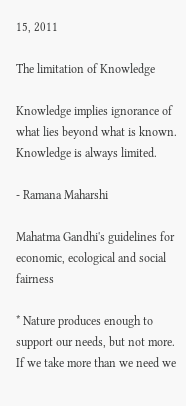15, 2011

The limitation of Knowledge

Knowledge implies ignorance of what lies beyond what is known. Knowledge is always limited.

- Ramana Maharshi

Mahatma Gandhi's guidelines for economic, ecological and social fairness

* Nature produces enough to support our needs, but not more. If we take more than we need we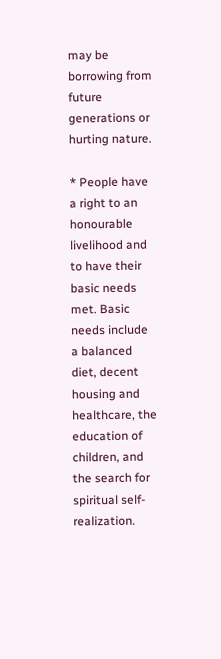may be borrowing from future generations or hurting nature.

* People have a right to an honourable livelihood and to have their basic needs met. Basic needs include a balanced diet, decent housing and healthcare, the education of children, and the search for spiritual self-realization.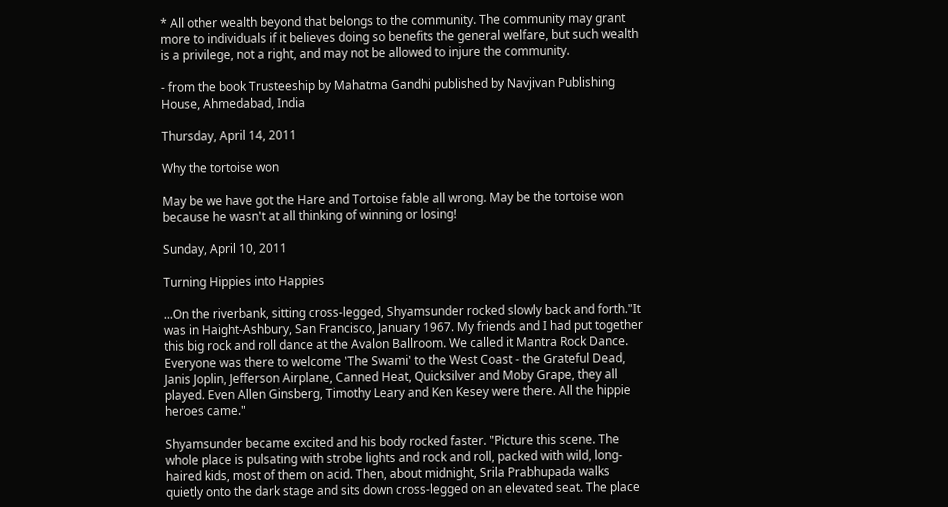* All other wealth beyond that belongs to the community. The community may grant more to individuals if it believes doing so benefits the general welfare, but such wealth is a privilege, not a right, and may not be allowed to injure the community.

- from the book Trusteeship by Mahatma Gandhi published by Navjivan Publishing House, Ahmedabad, India

Thursday, April 14, 2011

Why the tortoise won

May be we have got the Hare and Tortoise fable all wrong. May be the tortoise won because he wasn't at all thinking of winning or losing!

Sunday, April 10, 2011

Turning Hippies into Happies

...On the riverbank, sitting cross-legged, Shyamsunder rocked slowly back and forth."It was in Haight-Ashbury, San Francisco, January 1967. My friends and I had put together this big rock and roll dance at the Avalon Ballroom. We called it Mantra Rock Dance. Everyone was there to welcome 'The Swami' to the West Coast - the Grateful Dead, Janis Joplin, Jefferson Airplane, Canned Heat, Quicksilver and Moby Grape, they all played. Even Allen Ginsberg, Timothy Leary and Ken Kesey were there. All the hippie heroes came."

Shyamsunder became excited and his body rocked faster. "Picture this scene. The whole place is pulsating with strobe lights and rock and roll, packed with wild, long-haired kids, most of them on acid. Then, about midnight, Srila Prabhupada walks quietly onto the dark stage and sits down cross-legged on an elevated seat. The place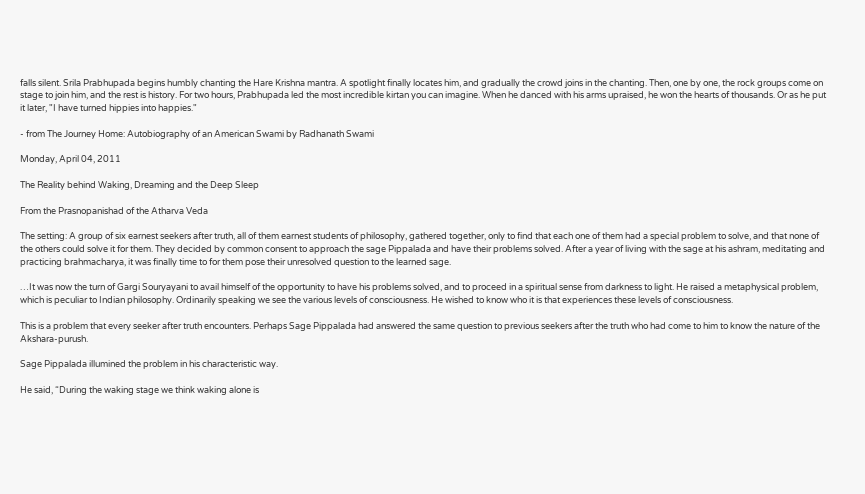falls silent. Srila Prabhupada begins humbly chanting the Hare Krishna mantra. A spotlight finally locates him, and gradually the crowd joins in the chanting. Then, one by one, the rock groups come on stage to join him, and the rest is history. For two hours, Prabhupada led the most incredible kirtan you can imagine. When he danced with his arms upraised, he won the hearts of thousands. Or as he put it later, "I have turned hippies into happies."

- from The Journey Home: Autobiography of an American Swami by Radhanath Swami

Monday, April 04, 2011

The Reality behind Waking, Dreaming and the Deep Sleep

From the Prasnopanishad of the Atharva Veda

The setting: A group of six earnest seekers after truth, all of them earnest students of philosophy, gathered together, only to find that each one of them had a special problem to solve, and that none of the others could solve it for them. They decided by common consent to approach the sage Pippalada and have their problems solved. After a year of living with the sage at his ashram, meditating and practicing brahmacharya, it was finally time to for them pose their unresolved question to the learned sage.

…It was now the turn of Gargi Souryayani to avail himself of the opportunity to have his problems solved, and to proceed in a spiritual sense from darkness to light. He raised a metaphysical problem, which is peculiar to Indian philosophy. Ordinarily speaking we see the various levels of consciousness. He wished to know who it is that experiences these levels of consciousness.

This is a problem that every seeker after truth encounters. Perhaps Sage Pippalada had answered the same question to previous seekers after the truth who had come to him to know the nature of the Akshara-purush.

Sage Pippalada illumined the problem in his characteristic way.

He said, “During the waking stage we think waking alone is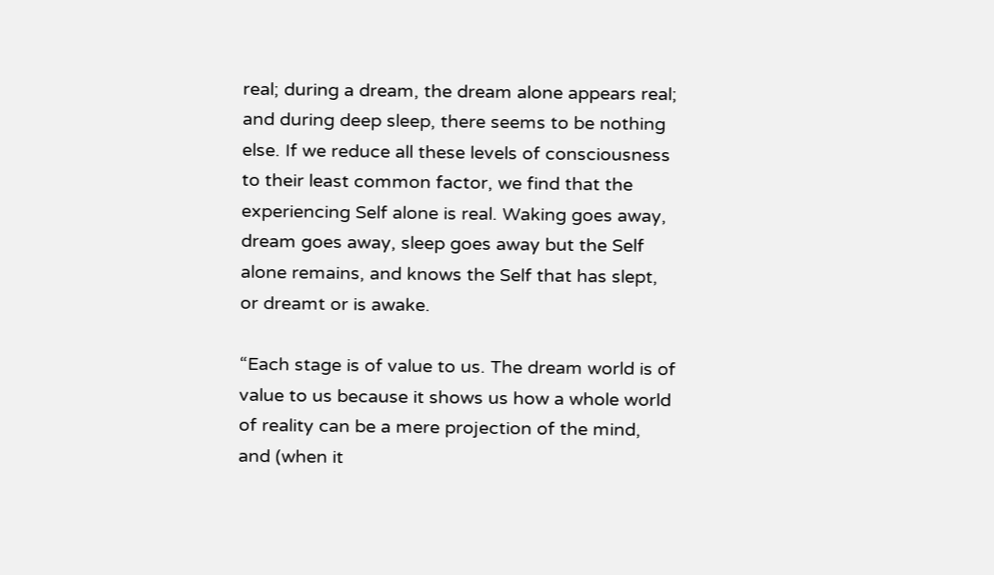real; during a dream, the dream alone appears real; and during deep sleep, there seems to be nothing else. If we reduce all these levels of consciousness to their least common factor, we find that the experiencing Self alone is real. Waking goes away, dream goes away, sleep goes away but the Self alone remains, and knows the Self that has slept, or dreamt or is awake.

“Each stage is of value to us. The dream world is of value to us because it shows us how a whole world of reality can be a mere projection of the mind, and (when it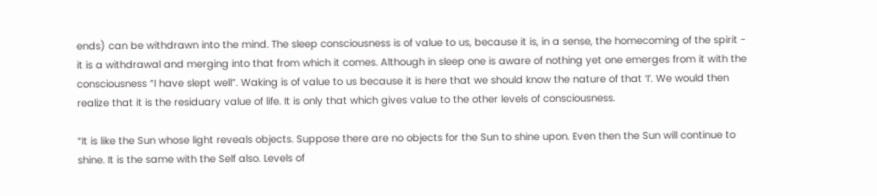ends) can be withdrawn into the mind. The sleep consciousness is of value to us, because it is, in a sense, the homecoming of the spirit - it is a withdrawal and merging into that from which it comes. Although in sleep one is aware of nothing yet one emerges from it with the consciousness “I have slept well”. Waking is of value to us because it is here that we should know the nature of that ‘I’. We would then realize that it is the residuary value of life. It is only that which gives value to the other levels of consciousness.

“It is like the Sun whose light reveals objects. Suppose there are no objects for the Sun to shine upon. Even then the Sun will continue to shine. It is the same with the Self also. Levels of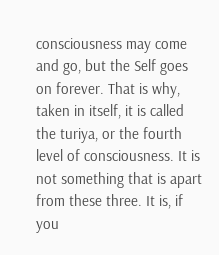consciousness may come and go, but the Self goes on forever. That is why, taken in itself, it is called the turiya, or the fourth level of consciousness. It is not something that is apart from these three. It is, if you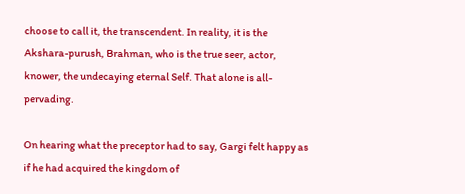choose to call it, the transcendent. In reality, it is the Akshara-purush, Brahman, who is the true seer, actor, knower, the undecaying eternal Self. That alone is all-pervading.

On hearing what the preceptor had to say, Gargi felt happy as if he had acquired the kingdom of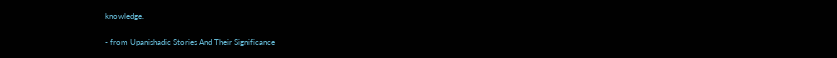knowledge.

- from Upanishadic Stories And Their Significance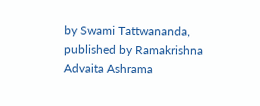by Swami Tattwananda, published by Ramakrishna Advaita Ashrama